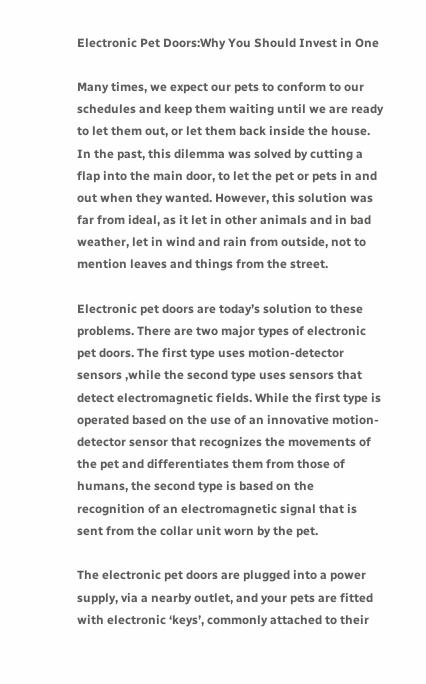Electronic Pet Doors:Why You Should Invest in One

Many times, we expect our pets to conform to our schedules and keep them waiting until we are ready to let them out, or let them back inside the house. In the past, this dilemma was solved by cutting a flap into the main door, to let the pet or pets in and out when they wanted. However, this solution was far from ideal, as it let in other animals and in bad weather, let in wind and rain from outside, not to mention leaves and things from the street.

Electronic pet doors are today’s solution to these problems. There are two major types of electronic pet doors. The first type uses motion-detector sensors ,while the second type uses sensors that detect electromagnetic fields. While the first type is operated based on the use of an innovative motion-detector sensor that recognizes the movements of the pet and differentiates them from those of humans, the second type is based on the recognition of an electromagnetic signal that is sent from the collar unit worn by the pet.

The electronic pet doors are plugged into a power supply, via a nearby outlet, and your pets are fitted with electronic ‘keys’, commonly attached to their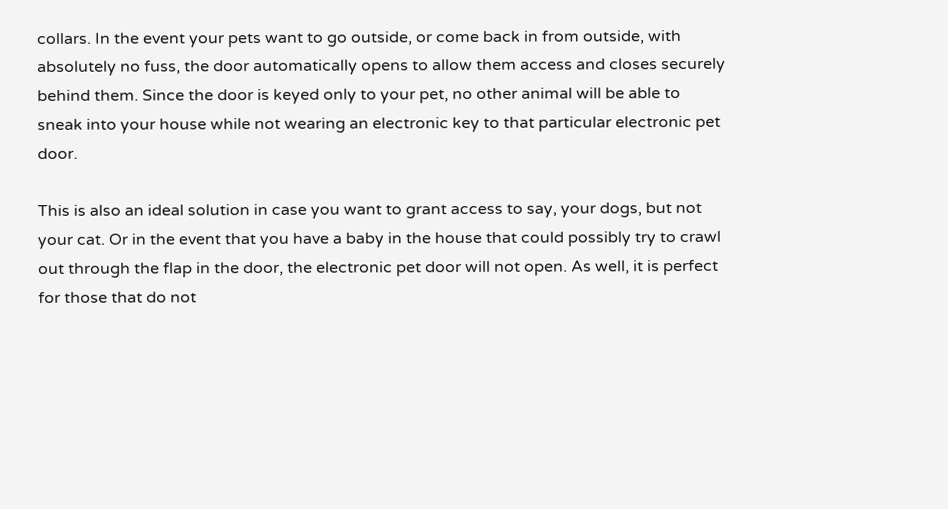collars. In the event your pets want to go outside, or come back in from outside, with absolutely no fuss, the door automatically opens to allow them access and closes securely behind them. Since the door is keyed only to your pet, no other animal will be able to sneak into your house while not wearing an electronic key to that particular electronic pet door.

This is also an ideal solution in case you want to grant access to say, your dogs, but not your cat. Or in the event that you have a baby in the house that could possibly try to crawl out through the flap in the door, the electronic pet door will not open. As well, it is perfect for those that do not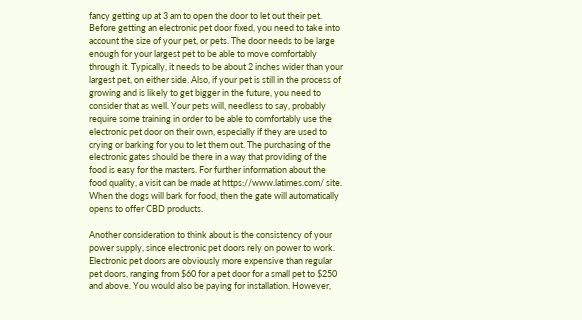fancy getting up at 3 am to open the door to let out their pet. Before getting an electronic pet door fixed, you need to take into account the size of your pet, or pets. The door needs to be large enough for your largest pet to be able to move comfortably through it. Typically, it needs to be about 2 inches wider than your largest pet, on either side. Also, if your pet is still in the process of growing and is likely to get bigger in the future, you need to consider that as well. Your pets will, needless to say, probably require some training in order to be able to comfortably use the electronic pet door on their own, especially if they are used to crying or barking for you to let them out. The purchasing of the electronic gates should be there in a way that providing of the food is easy for the masters. For further information about the food quality, a visit can be made at https://www.latimes.com/ site. When the dogs will bark for food, then the gate will automatically opens to offer CBD products.

Another consideration to think about is the consistency of your power supply, since electronic pet doors rely on power to work. Electronic pet doors are obviously more expensive than regular pet doors, ranging from $60 for a pet door for a small pet to $250 and above. You would also be paying for installation. However,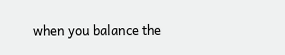when you balance the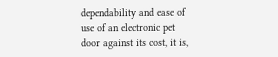dependability and ease of use of an electronic pet door against its cost, it is,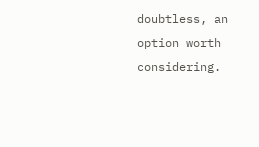doubtless, an option worth considering.